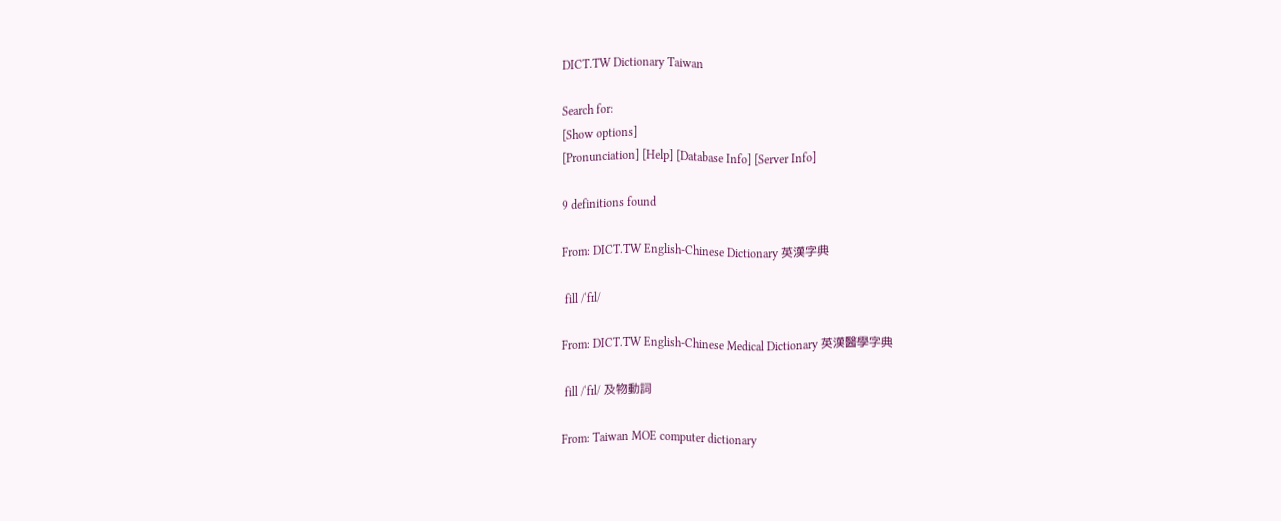DICT.TW Dictionary Taiwan

Search for:
[Show options]
[Pronunciation] [Help] [Database Info] [Server Info]

9 definitions found

From: DICT.TW English-Chinese Dictionary 英漢字典

 fill /ˈfɪl/

From: DICT.TW English-Chinese Medical Dictionary 英漢醫學字典

 fill /ˈfɪl/ 及物動詞

From: Taiwan MOE computer dictionary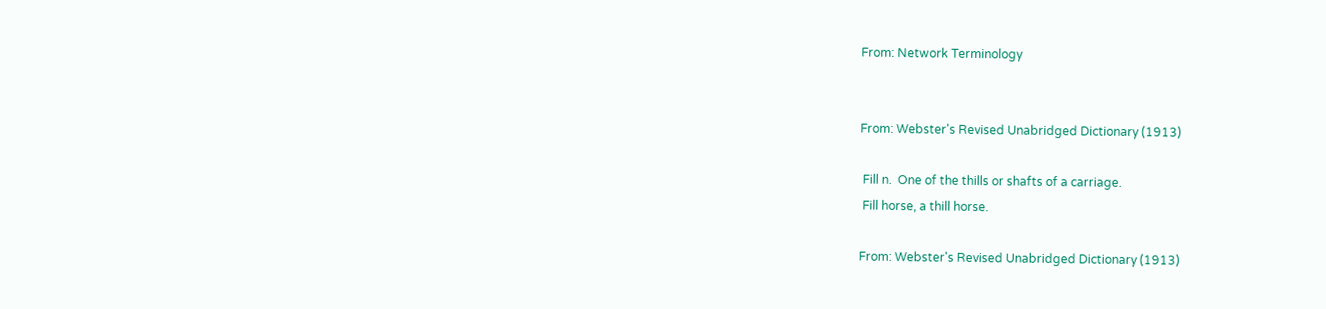From: Network Terminology


From: Webster's Revised Unabridged Dictionary (1913)

 Fill n.  One of the thills or shafts of a carriage.
 Fill horse, a thill horse.

From: Webster's Revised Unabridged Dictionary (1913)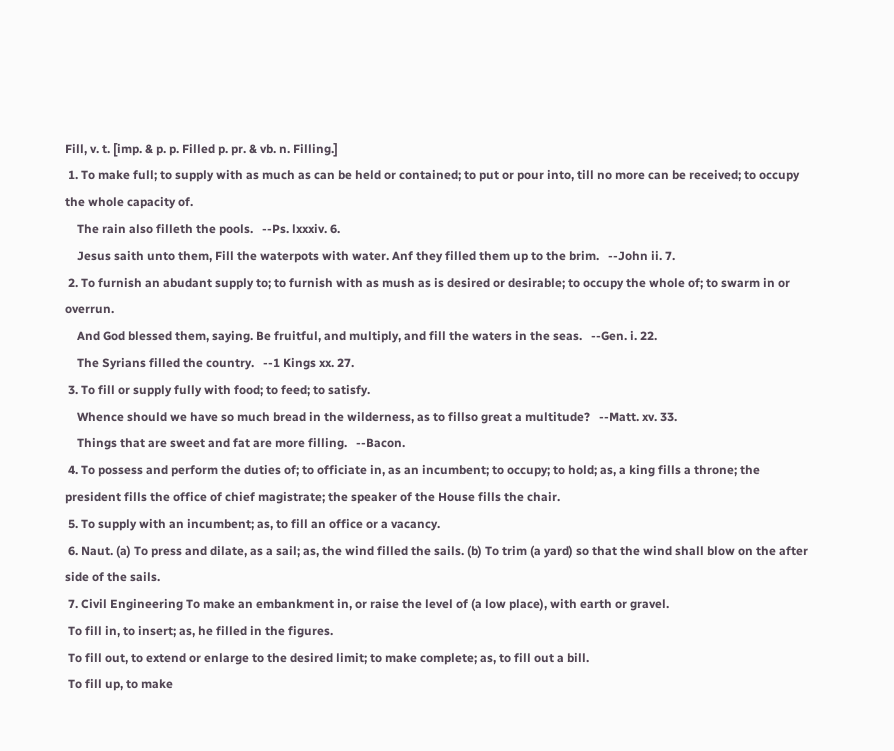Fill, v. t. [imp. & p. p. Filled p. pr. & vb. n. Filling.]
 1. To make full; to supply with as much as can be held or contained; to put or pour into, till no more can be received; to occupy the whole capacity of.
    The rain also filleth the pools.   --Ps. lxxxiv. 6.
    Jesus saith unto them, Fill the waterpots with water. Anf they filled them up to the brim.   --John ii. 7.
 2. To furnish an abudant supply to; to furnish with as mush as is desired or desirable; to occupy the whole of; to swarm in or overrun.
    And God blessed them, saying. Be fruitful, and multiply, and fill the waters in the seas.   --Gen. i. 22.
    The Syrians filled the country.   --1 Kings xx. 27.
 3. To fill or supply fully with food; to feed; to satisfy.
    Whence should we have so much bread in the wilderness, as to fillso great a multitude?   --Matt. xv. 33.
    Things that are sweet and fat are more filling.   --Bacon.
 4. To possess and perform the duties of; to officiate in, as an incumbent; to occupy; to hold; as, a king fills a throne; the president fills the office of chief magistrate; the speaker of the House fills the chair.
 5. To supply with an incumbent; as, to fill an office or a vacancy.
 6. Naut. (a) To press and dilate, as a sail; as, the wind filled the sails. (b) To trim (a yard) so that the wind shall blow on the after side of the sails.
 7. Civil Engineering To make an embankment in, or raise the level of (a low place), with earth or gravel.
 To fill in, to insert; as, he filled in the figures.
 To fill out, to extend or enlarge to the desired limit; to make complete; as, to fill out a bill.
 To fill up, to make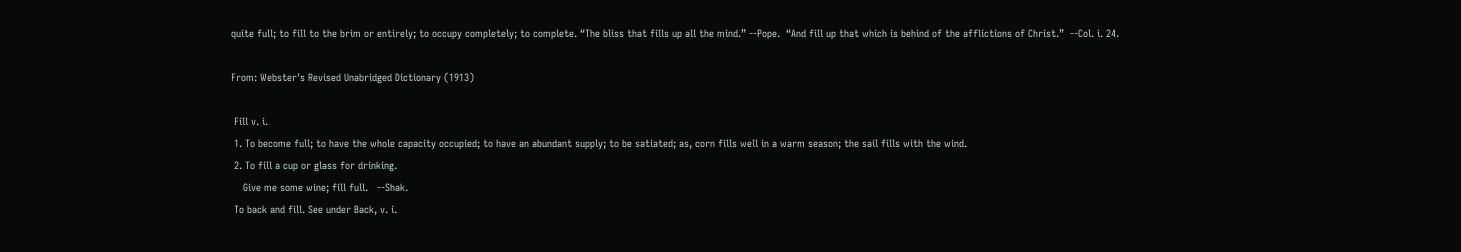quite full; to fill to the brim or entirely; to occupy completely; to complete. “The bliss that fills up all the mind.” --Pope.  “And fill up that which is behind of the afflictions of Christ.”  --Col. i. 24.

From: Webster's Revised Unabridged Dictionary (1913)

 Fill v. i.
 1. To become full; to have the whole capacity occupied; to have an abundant supply; to be satiated; as, corn fills well in a warm season; the sail fills with the wind.
 2. To fill a cup or glass for drinking.
    Give me some wine; fill full.   --Shak.
 To back and fill. See under Back, v. i.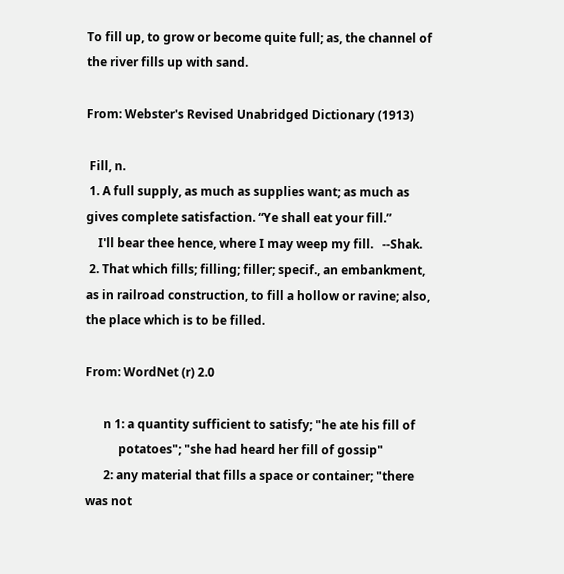To fill up, to grow or become quite full; as, the channel of the river fills up with sand.

From: Webster's Revised Unabridged Dictionary (1913)

 Fill, n.
 1. A full supply, as much as supplies want; as much as gives complete satisfaction. “Ye shall eat your fill.”
    I'll bear thee hence, where I may weep my fill.   --Shak.
 2. That which fills; filling; filler; specif., an embankment, as in railroad construction, to fill a hollow or ravine; also, the place which is to be filled.

From: WordNet (r) 2.0

      n 1: a quantity sufficient to satisfy; "he ate his fill of
           potatoes"; "she had heard her fill of gossip"
      2: any material that fills a space or container; "there was not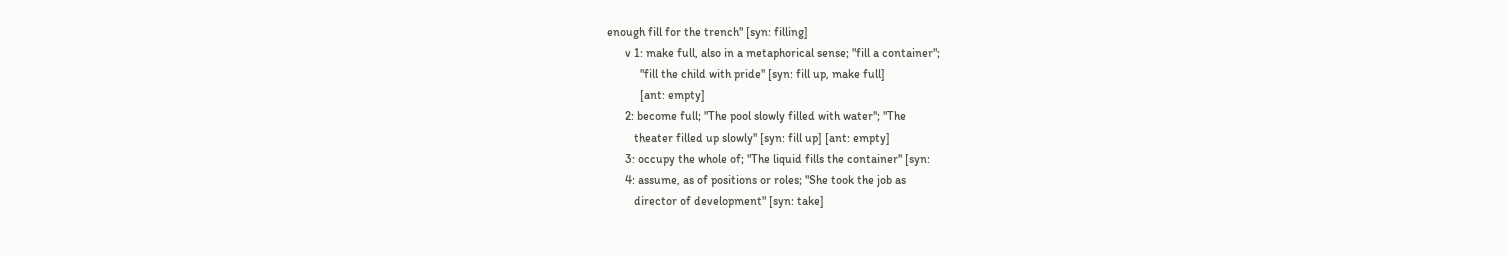enough fill for the trench" [syn: filling]
      v 1: make full, also in a metaphorical sense; "fill a container";
           "fill the child with pride" [syn: fill up, make full]
           [ant: empty]
      2: become full; "The pool slowly filled with water"; "The
         theater filled up slowly" [syn: fill up] [ant: empty]
      3: occupy the whole of; "The liquid fills the container" [syn:
      4: assume, as of positions or roles; "She took the job as
         director of development" [syn: take]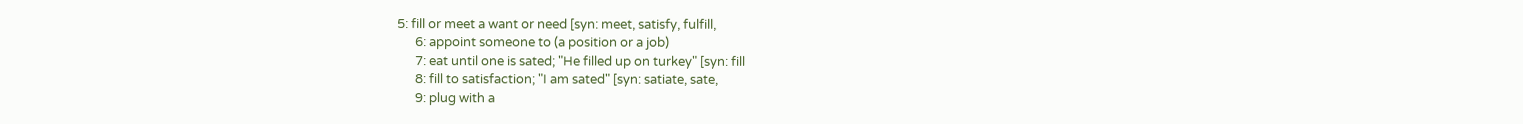5: fill or meet a want or need [syn: meet, satisfy, fulfill,
      6: appoint someone to (a position or a job)
      7: eat until one is sated; "He filled up on turkey" [syn: fill
      8: fill to satisfaction; "I am sated" [syn: satiate, sate,
      9: plug with a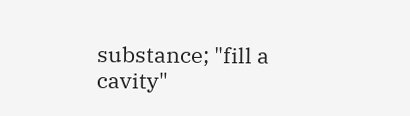substance; "fill a cavity"